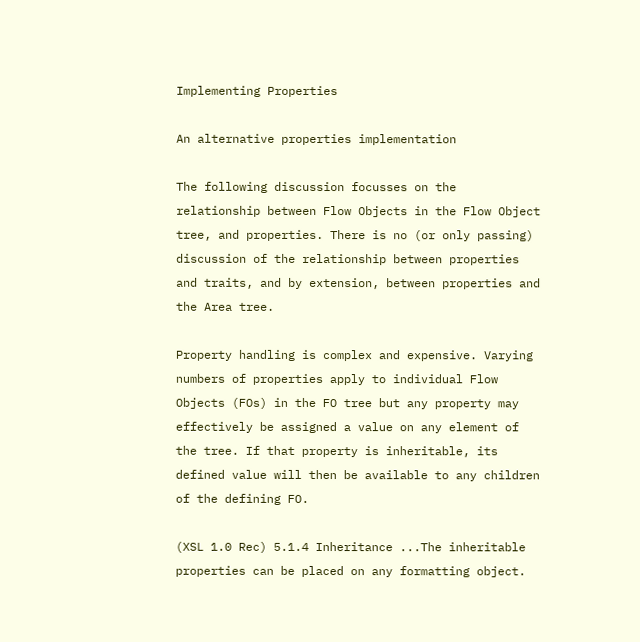Implementing Properties

An alternative properties implementation

The following discussion focusses on the relationship between Flow Objects in the Flow Object tree, and properties. There is no (or only passing) discussion of the relationship between properties and traits, and by extension, between properties and the Area tree.

Property handling is complex and expensive. Varying numbers of properties apply to individual Flow Objects (FOs) in the FO tree but any property may effectively be assigned a value on any element of the tree. If that property is inheritable, its defined value will then be available to any children of the defining FO.

(XSL 1.0 Rec) 5.1.4 Inheritance ...The inheritable properties can be placed on any formatting object.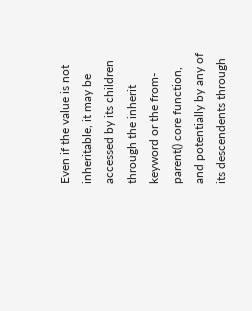Even if the value is not inheritable, it may be accessed by its children through the inherit keyword or the from-parent() core function, and potentially by any of its descendents through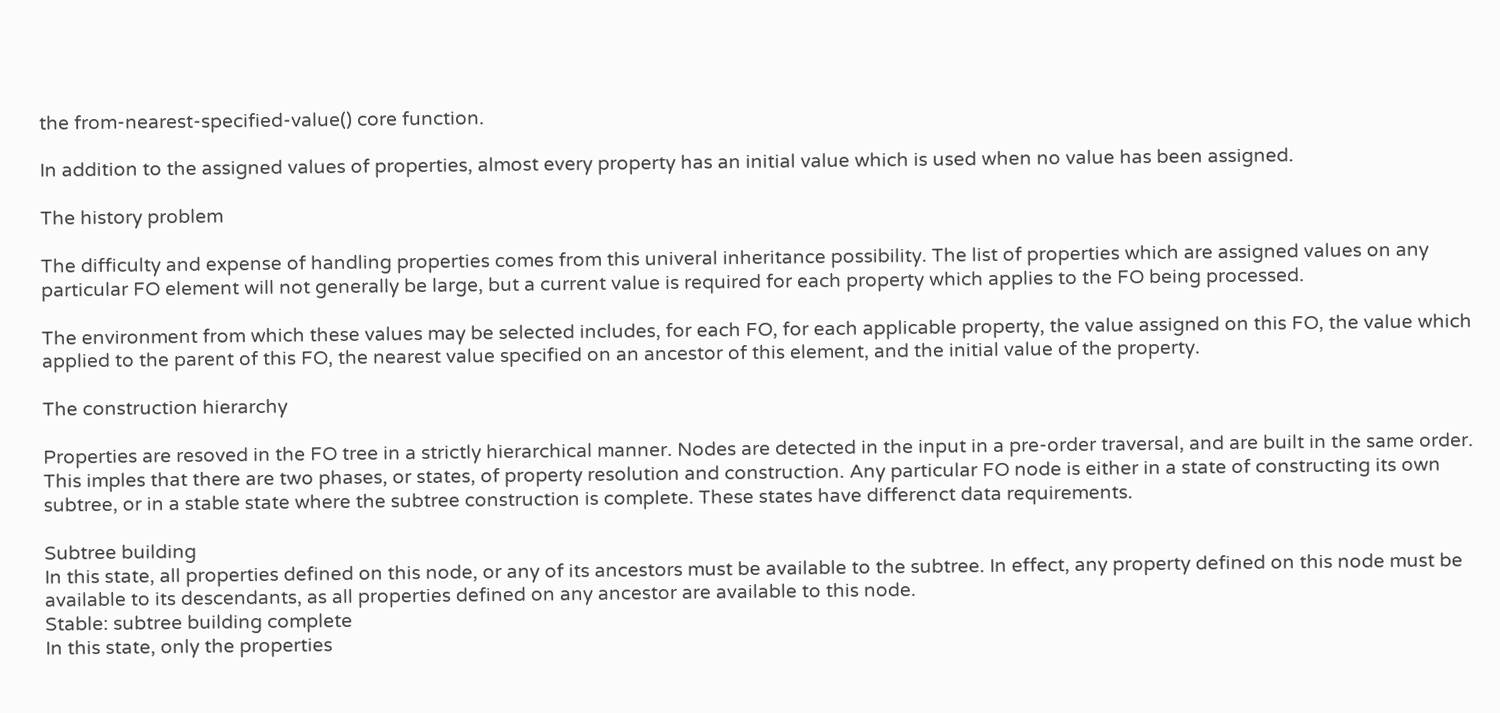the from-nearest-specified-value() core function.

In addition to the assigned values of properties, almost every property has an initial value which is used when no value has been assigned.

The history problem

The difficulty and expense of handling properties comes from this univeral inheritance possibility. The list of properties which are assigned values on any particular FO element will not generally be large, but a current value is required for each property which applies to the FO being processed.

The environment from which these values may be selected includes, for each FO, for each applicable property, the value assigned on this FO, the value which applied to the parent of this FO, the nearest value specified on an ancestor of this element, and the initial value of the property.

The construction hierarchy

Properties are resoved in the FO tree in a strictly hierarchical manner. Nodes are detected in the input in a pre-order traversal, and are built in the same order. This imples that there are two phases, or states, of property resolution and construction. Any particular FO node is either in a state of constructing its own subtree, or in a stable state where the subtree construction is complete. These states have differenct data requirements.

Subtree building
In this state, all properties defined on this node, or any of its ancestors must be available to the subtree. In effect, any property defined on this node must be available to its descendants, as all properties defined on any ancestor are available to this node.
Stable: subtree building complete
In this state, only the properties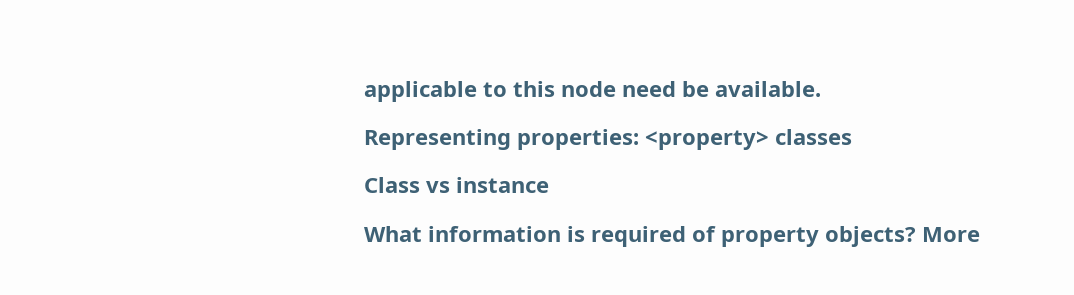applicable to this node need be available.

Representing properties: <property> classes

Class vs instance

What information is required of property objects? More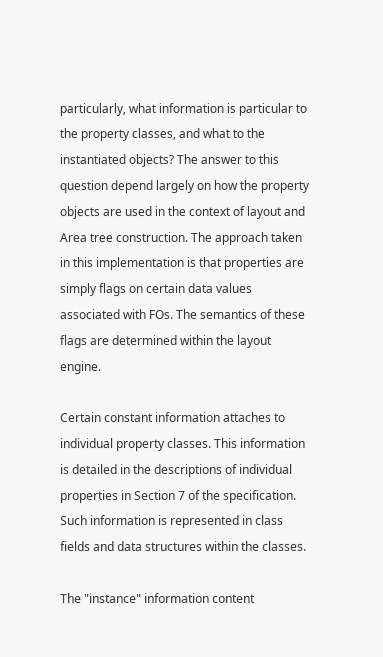particularly, what information is particular to the property classes, and what to the instantiated objects? The answer to this question depend largely on how the property objects are used in the context of layout and Area tree construction. The approach taken in this implementation is that properties are simply flags on certain data values associated with FOs. The semantics of these flags are determined within the layout engine.

Certain constant information attaches to individual property classes. This information is detailed in the descriptions of individual properties in Section 7 of the specification. Such information is represented in class fields and data structures within the classes.

The "instance" information content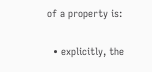of a property is:

  • explicitly, the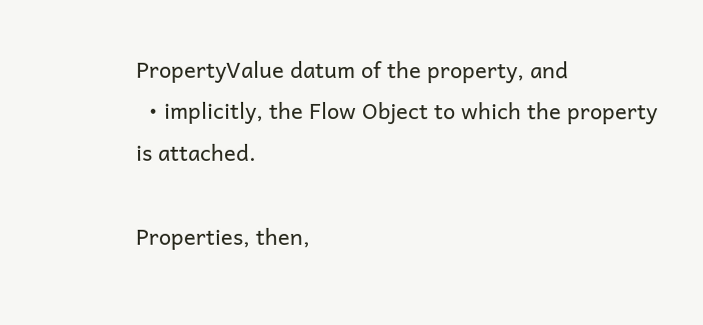PropertyValue datum of the property, and
  • implicitly, the Flow Object to which the property is attached.

Properties, then,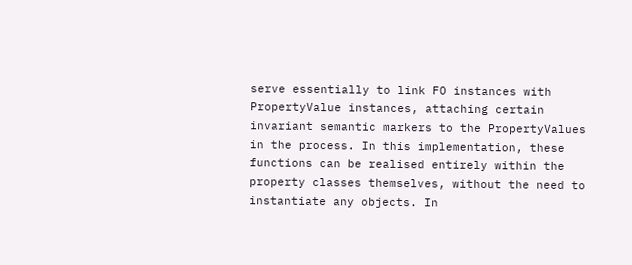serve essentially to link FO instances with PropertyValue instances, attaching certain invariant semantic markers to the PropertyValues in the process. In this implementation, these functions can be realised entirely within the property classes themselves, without the need to instantiate any objects. In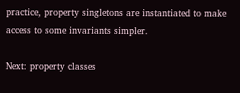practice, property singletons are instantiated to make access to some invariants simpler.

Next: property classes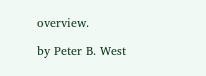overview.

by Peter B. West